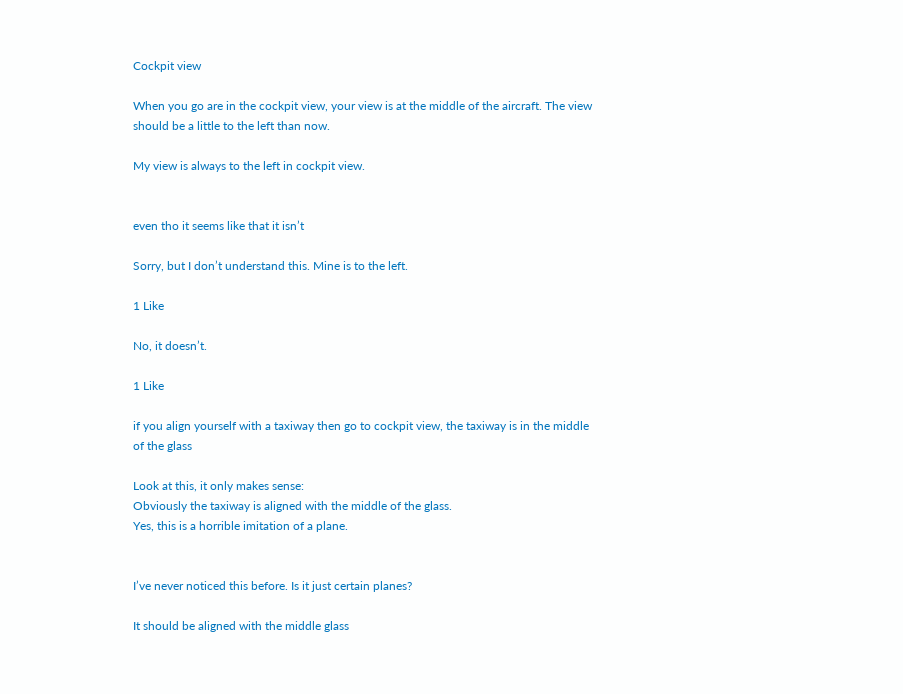Cockpit view

When you go are in the cockpit view, your view is at the middle of the aircraft. The view should be a little to the left than now.

My view is always to the left in cockpit view.


even tho it seems like that it isn’t

Sorry, but I don’t understand this. Mine is to the left.

1 Like

No, it doesn’t.

1 Like

if you align yourself with a taxiway then go to cockpit view, the taxiway is in the middle of the glass

Look at this, it only makes sense:
Obviously the taxiway is aligned with the middle of the glass.
Yes, this is a horrible imitation of a plane.


I’ve never noticed this before. Is it just certain planes?

It should be aligned with the middle glass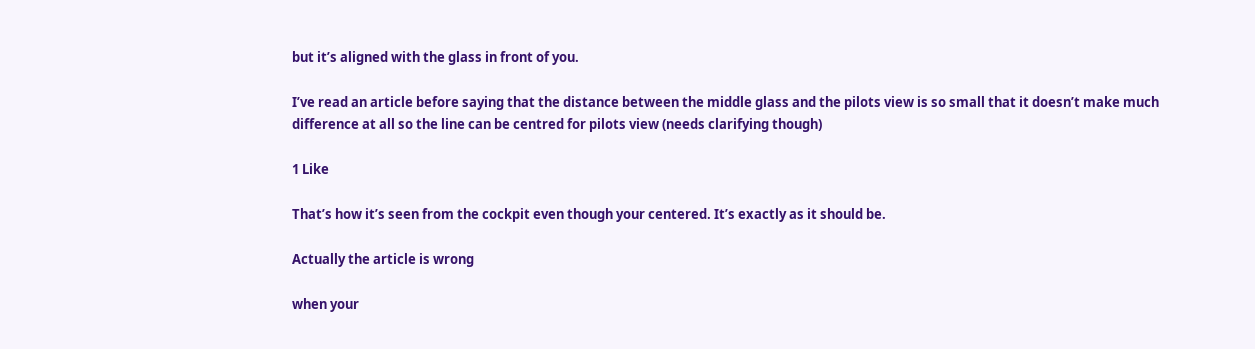but it’s aligned with the glass in front of you.

I’ve read an article before saying that the distance between the middle glass and the pilots view is so small that it doesn’t make much difference at all so the line can be centred for pilots view (needs clarifying though)

1 Like

That’s how it’s seen from the cockpit even though your centered. It’s exactly as it should be.

Actually the article is wrong

when your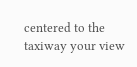centered to the taxiway your view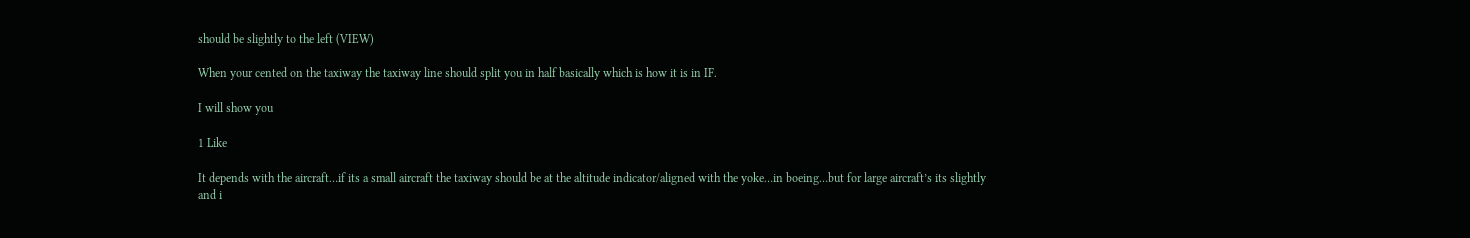should be slightly to the left (VIEW)

When your cented on the taxiway the taxiway line should split you in half basically which is how it is in IF.

I will show you

1 Like

It depends with the aircraft…if its a small aircraft the taxiway should be at the altitude indicator/aligned with the yoke…in boeing…but for large aircraft’s its slightly and i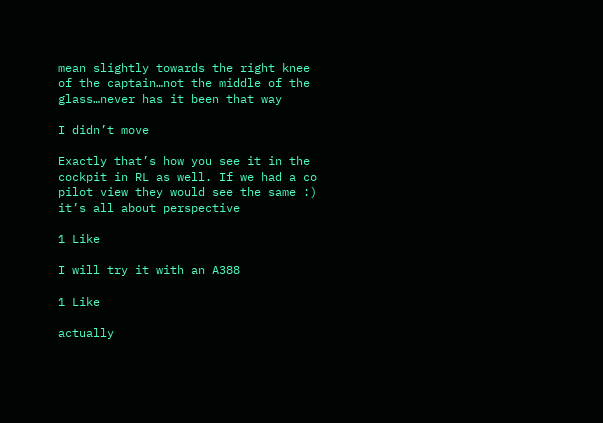mean slightly towards the right knee of the captain…not the middle of the glass…never has it been that way

I didn’t move

Exactly that’s how you see it in the cockpit in RL as well. If we had a co pilot view they would see the same :) it’s all about perspective

1 Like

I will try it with an A388

1 Like

actually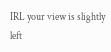IRL your view is slightly left